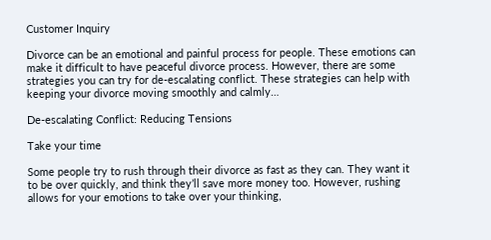Customer Inquiry

Divorce can be an emotional and painful process for people. These emotions can make it difficult to have peaceful divorce process. However, there are some strategies you can try for de-escalating conflict. These strategies can help with keeping your divorce moving smoothly and calmly…

De-escalating Conflict: Reducing Tensions

Take your time

Some people try to rush through their divorce as fast as they can. They want it to be over quickly, and think they’ll save more money too. However, rushing allows for your emotions to take over your thinking,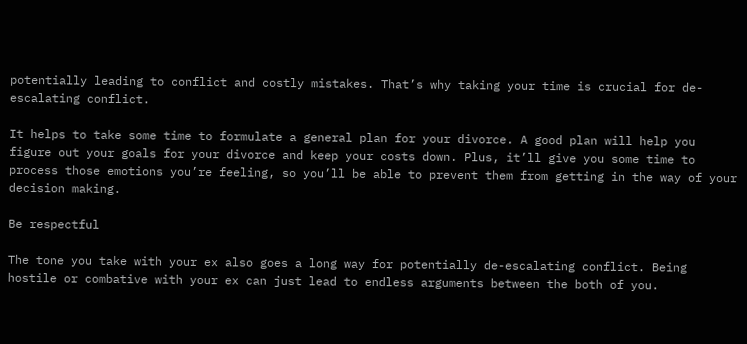potentially leading to conflict and costly mistakes. That’s why taking your time is crucial for de-escalating conflict.

It helps to take some time to formulate a general plan for your divorce. A good plan will help you figure out your goals for your divorce and keep your costs down. Plus, it’ll give you some time to process those emotions you’re feeling, so you’ll be able to prevent them from getting in the way of your decision making.

Be respectful

The tone you take with your ex also goes a long way for potentially de-escalating conflict. Being hostile or combative with your ex can just lead to endless arguments between the both of you.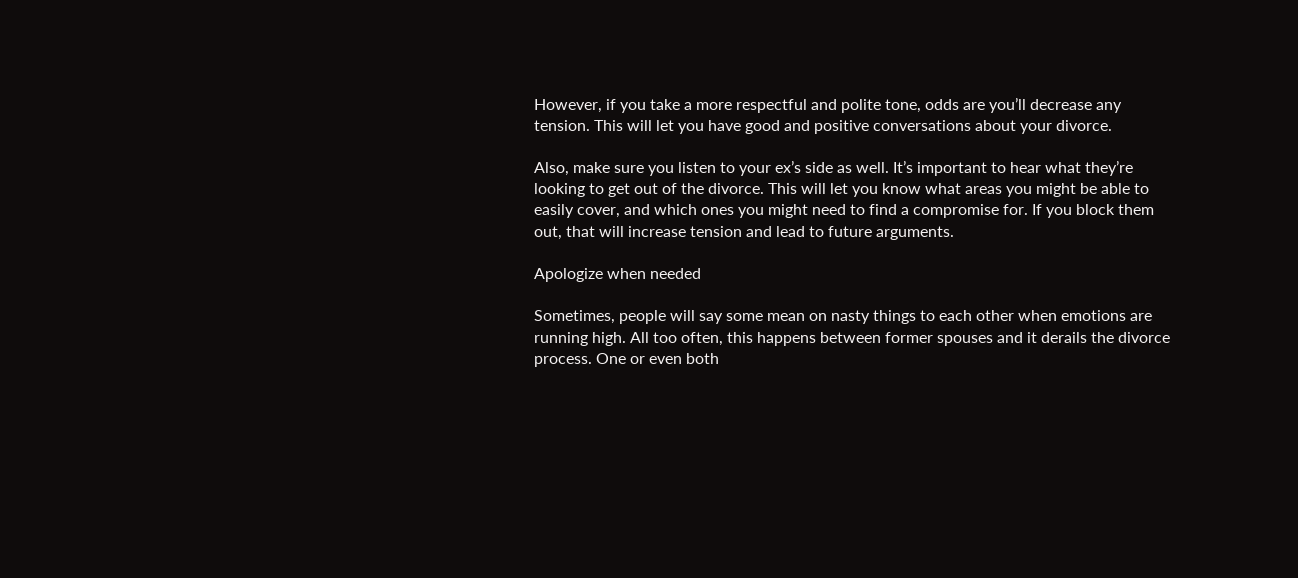However, if you take a more respectful and polite tone, odds are you’ll decrease any tension. This will let you have good and positive conversations about your divorce.

Also, make sure you listen to your ex’s side as well. It’s important to hear what they’re looking to get out of the divorce. This will let you know what areas you might be able to easily cover, and which ones you might need to find a compromise for. If you block them out, that will increase tension and lead to future arguments.

Apologize when needed

Sometimes, people will say some mean on nasty things to each other when emotions are running high. All too often, this happens between former spouses and it derails the divorce process. One or even both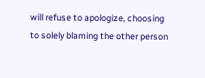will refuse to apologize, choosing to solely blaming the other person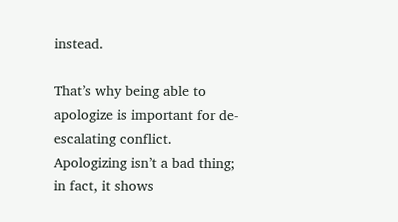instead.

That’s why being able to apologize is important for de-escalating conflict. Apologizing isn’t a bad thing; in fact, it shows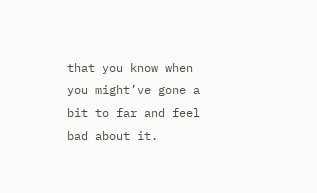that you know when you might’ve gone a bit to far and feel bad about it.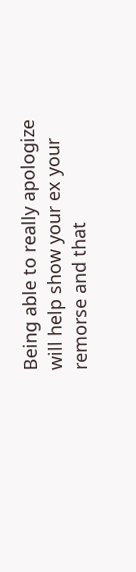Being able to really apologize will help show your ex your remorse and that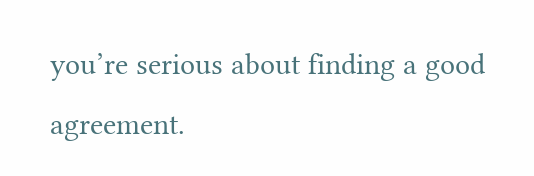you’re serious about finding a good agreement.